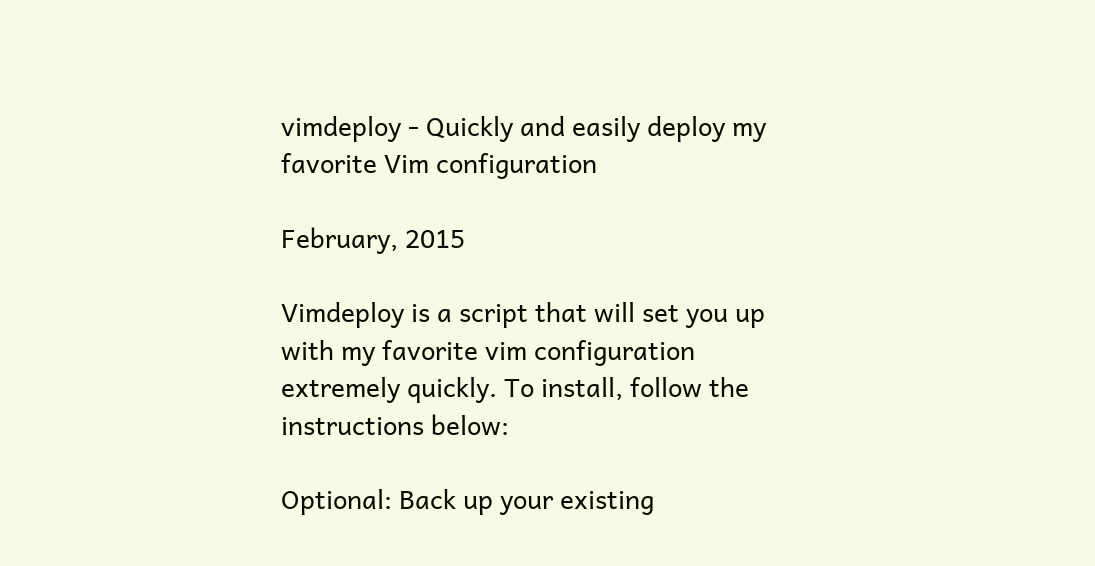vimdeploy - Quickly and easily deploy my favorite Vim configuration

February, 2015

Vimdeploy is a script that will set you up with my favorite vim configuration extremely quickly. To install, follow the instructions below:

Optional: Back up your existing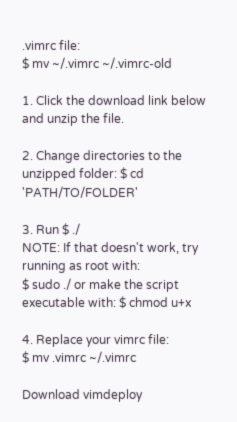.vimrc file:
$ mv ~/.vimrc ~/.vimrc-old

1. Click the download link below and unzip the file.

2. Change directories to the unzipped folder: $ cd 'PATH/TO/FOLDER'

3. Run $ ./
NOTE: If that doesn't work, try running as root with:
$ sudo ./ or make the script executable with: $ chmod u+x

4. Replace your vimrc file:
$ mv .vimrc ~/.vimrc

Download vimdeploy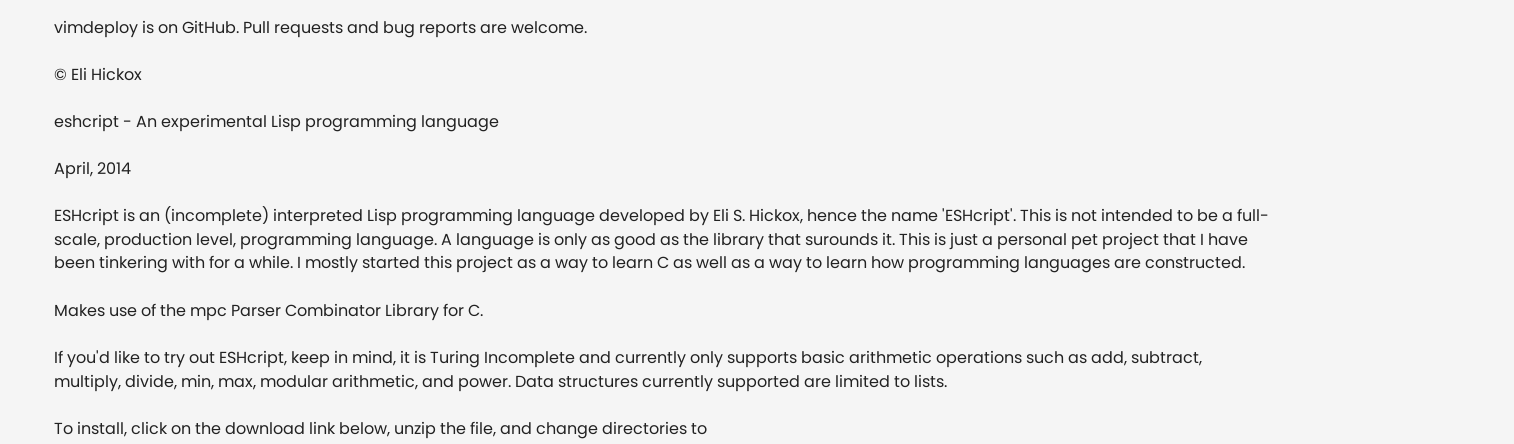vimdeploy is on GitHub. Pull requests and bug reports are welcome.

© Eli Hickox

eshcript - An experimental Lisp programming language

April, 2014

ESHcript is an (incomplete) interpreted Lisp programming language developed by Eli S. Hickox, hence the name 'ESHcript'. This is not intended to be a full-scale, production level, programming language. A language is only as good as the library that surounds it. This is just a personal pet project that I have been tinkering with for a while. I mostly started this project as a way to learn C as well as a way to learn how programming languages are constructed.

Makes use of the mpc Parser Combinator Library for C.

If you'd like to try out ESHcript, keep in mind, it is Turing Incomplete and currently only supports basic arithmetic operations such as add, subtract, multiply, divide, min, max, modular arithmetic, and power. Data structures currently supported are limited to lists.

To install, click on the download link below, unzip the file, and change directories to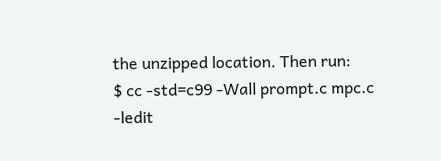the unzipped location. Then run:
$ cc -std=c99 -Wall prompt.c mpc.c -ledit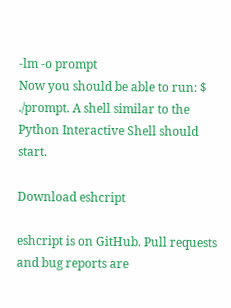-lm -o prompt
Now you should be able to run: $ ./prompt. A shell similar to the Python Interactive Shell should start.

Download eshcript

eshcript is on GitHub. Pull requests and bug reports are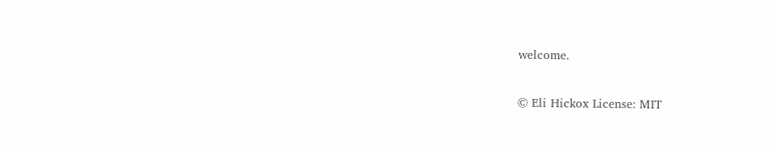welcome.

© Eli Hickox License: MIT